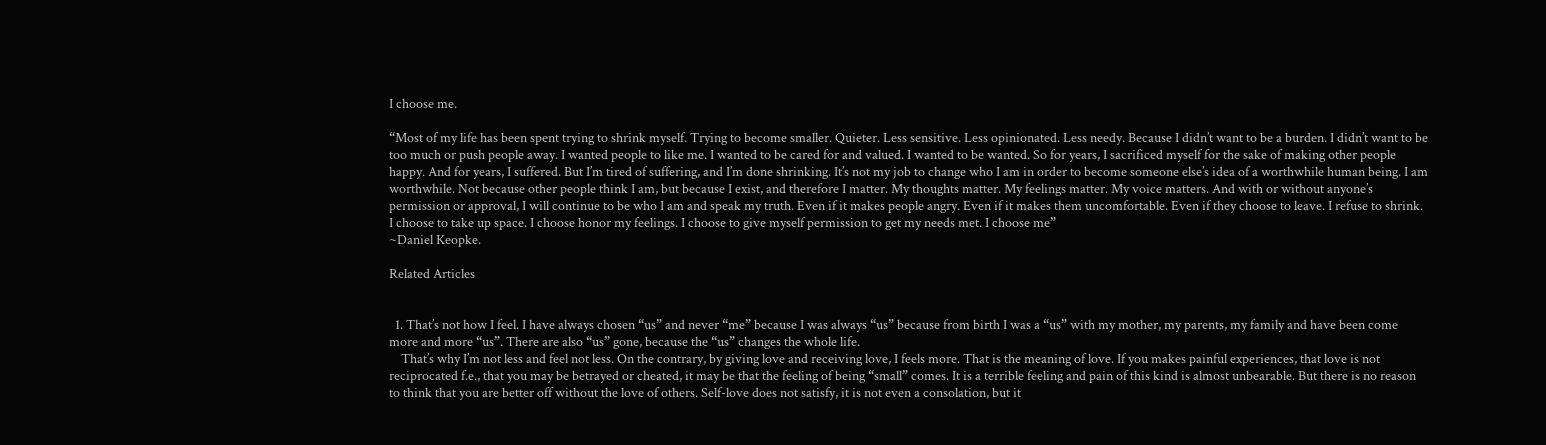I choose me.

“Most of my life has been spent trying to shrink myself. Trying to become smaller. Quieter. Less sensitive. Less opinionated. Less needy. Because I didn’t want to be a burden. I didn’t want to be too much or push people away. I wanted people to like me. I wanted to be cared for and valued. I wanted to be wanted. So for years, I sacrificed myself for the sake of making other people happy. And for years, I suffered. But I’m tired of suffering, and I’m done shrinking. It’s not my job to change who I am in order to become someone else’s idea of a worthwhile human being. I am worthwhile. Not because other people think I am, but because I exist, and therefore I matter. My thoughts matter. My feelings matter. My voice matters. And with or without anyone’s permission or approval, I will continue to be who I am and speak my truth. Even if it makes people angry. Even if it makes them uncomfortable. Even if they choose to leave. I refuse to shrink. I choose to take up space. I choose honor my feelings. I choose to give myself permission to get my needs met. I choose me”
~Daniel Keopke.

Related Articles


  1. That’s not how I feel. I have always chosen “us” and never “me” because I was always “us” because from birth I was a “us” with my mother, my parents, my family and have been come more and more “us”. There are also “us” gone, because the “us” changes the whole life.
    That’s why I’m not less and feel not less. On the contrary, by giving love and receiving love, I feels more. That is the meaning of love. If you makes painful experiences, that love is not reciprocated f.e., that you may be betrayed or cheated, it may be that the feeling of being “small” comes. It is a terrible feeling and pain of this kind is almost unbearable. But there is no reason to think that you are better off without the love of others. Self-love does not satisfy, it is not even a consolation, but it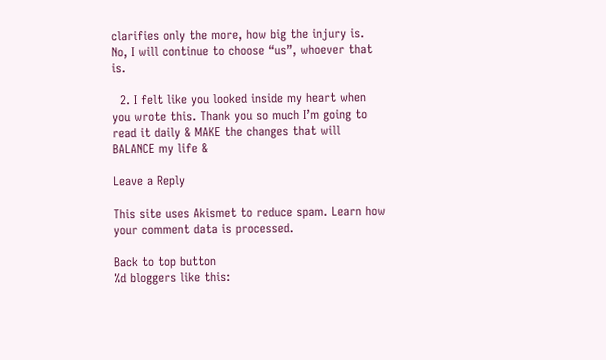clarifies only the more, how big the injury is. No, I will continue to choose “us”, whoever that is.

  2. I felt like you looked inside my heart when you wrote this. Thank you so much I’m going to read it daily & MAKE the changes that will BALANCE my life &

Leave a Reply

This site uses Akismet to reduce spam. Learn how your comment data is processed.

Back to top button
%d bloggers like this: